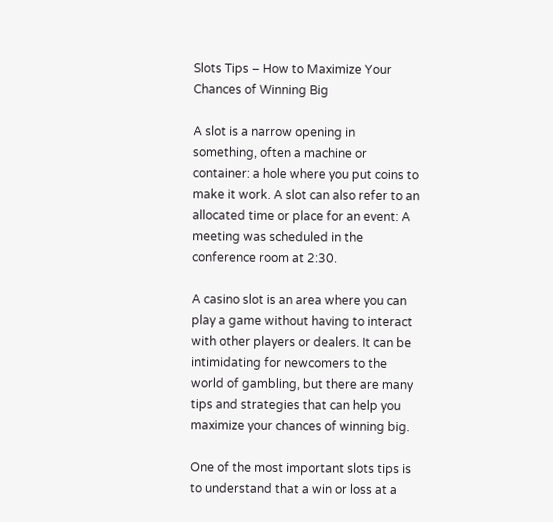Slots Tips – How to Maximize Your Chances of Winning Big

A slot is a narrow opening in something, often a machine or container: a hole where you put coins to make it work. A slot can also refer to an allocated time or place for an event: A meeting was scheduled in the conference room at 2:30.

A casino slot is an area where you can play a game without having to interact with other players or dealers. It can be intimidating for newcomers to the world of gambling, but there are many tips and strategies that can help you maximize your chances of winning big.

One of the most important slots tips is to understand that a win or loss at a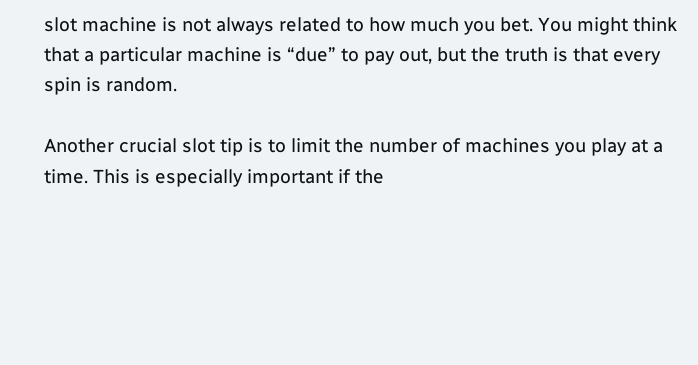slot machine is not always related to how much you bet. You might think that a particular machine is “due” to pay out, but the truth is that every spin is random.

Another crucial slot tip is to limit the number of machines you play at a time. This is especially important if the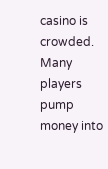casino is crowded. Many players pump money into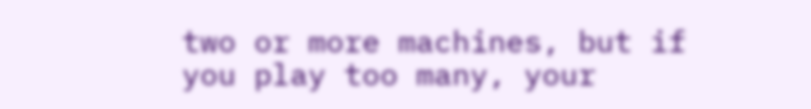two or more machines, but if you play too many, your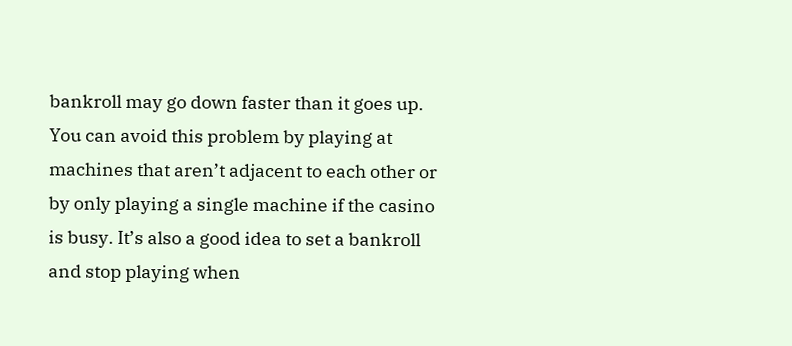bankroll may go down faster than it goes up. You can avoid this problem by playing at machines that aren’t adjacent to each other or by only playing a single machine if the casino is busy. It’s also a good idea to set a bankroll and stop playing when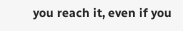you reach it, even if you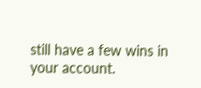still have a few wins in your account.